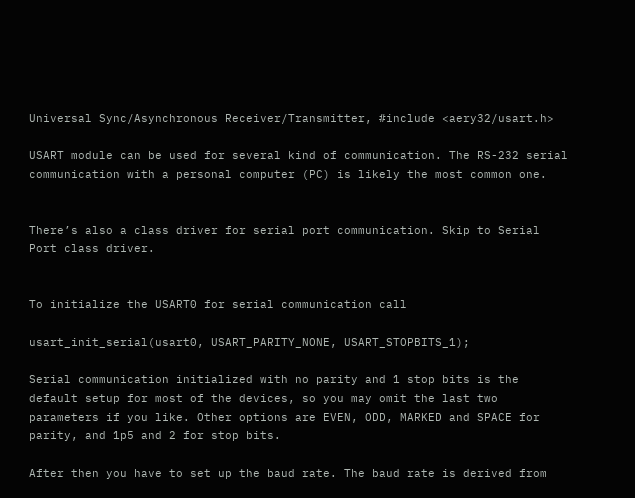Universal Sync/Asynchronous Receiver/Transmitter, #include <aery32/usart.h>

USART module can be used for several kind of communication. The RS-232 serial communication with a personal computer (PC) is likely the most common one.


There’s also a class driver for serial port communication. Skip to Serial Port class driver.


To initialize the USART0 for serial communication call

usart_init_serial(usart0, USART_PARITY_NONE, USART_STOPBITS_1);

Serial communication initialized with no parity and 1 stop bits is the default setup for most of the devices, so you may omit the last two parameters if you like. Other options are EVEN, ODD, MARKED and SPACE for parity, and 1p5 and 2 for stop bits.

After then you have to set up the baud rate. The baud rate is derived from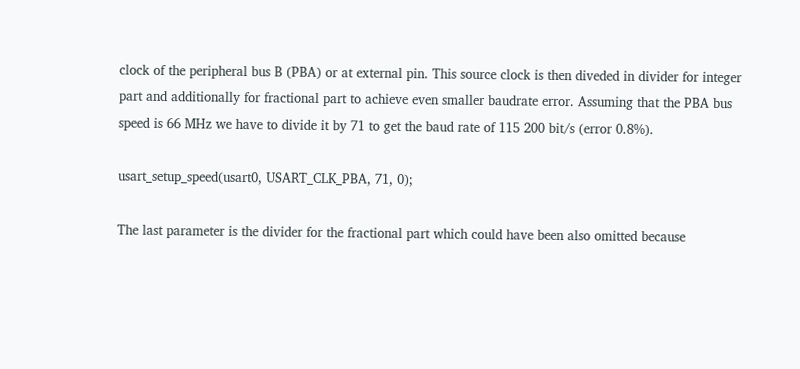clock of the peripheral bus B (PBA) or at external pin. This source clock is then diveded in divider for integer part and additionally for fractional part to achieve even smaller baudrate error. Assuming that the PBA bus speed is 66 MHz we have to divide it by 71 to get the baud rate of 115 200 bit/s (error 0.8%).

usart_setup_speed(usart0, USART_CLK_PBA, 71, 0);

The last parameter is the divider for the fractional part which could have been also omitted because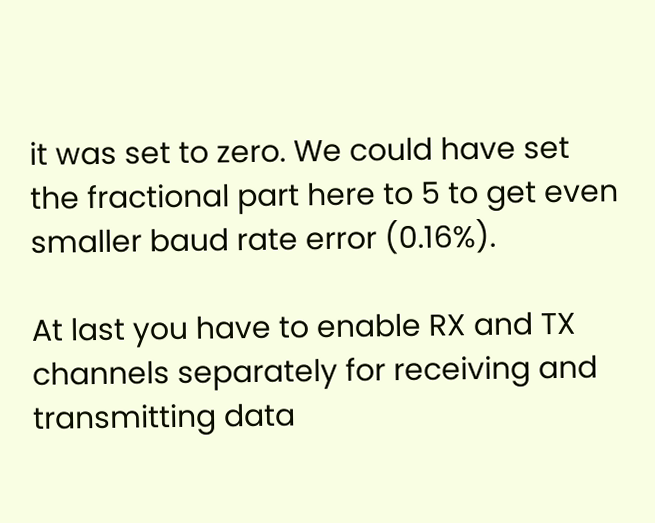it was set to zero. We could have set the fractional part here to 5 to get even smaller baud rate error (0.16%).

At last you have to enable RX and TX channels separately for receiving and transmitting data